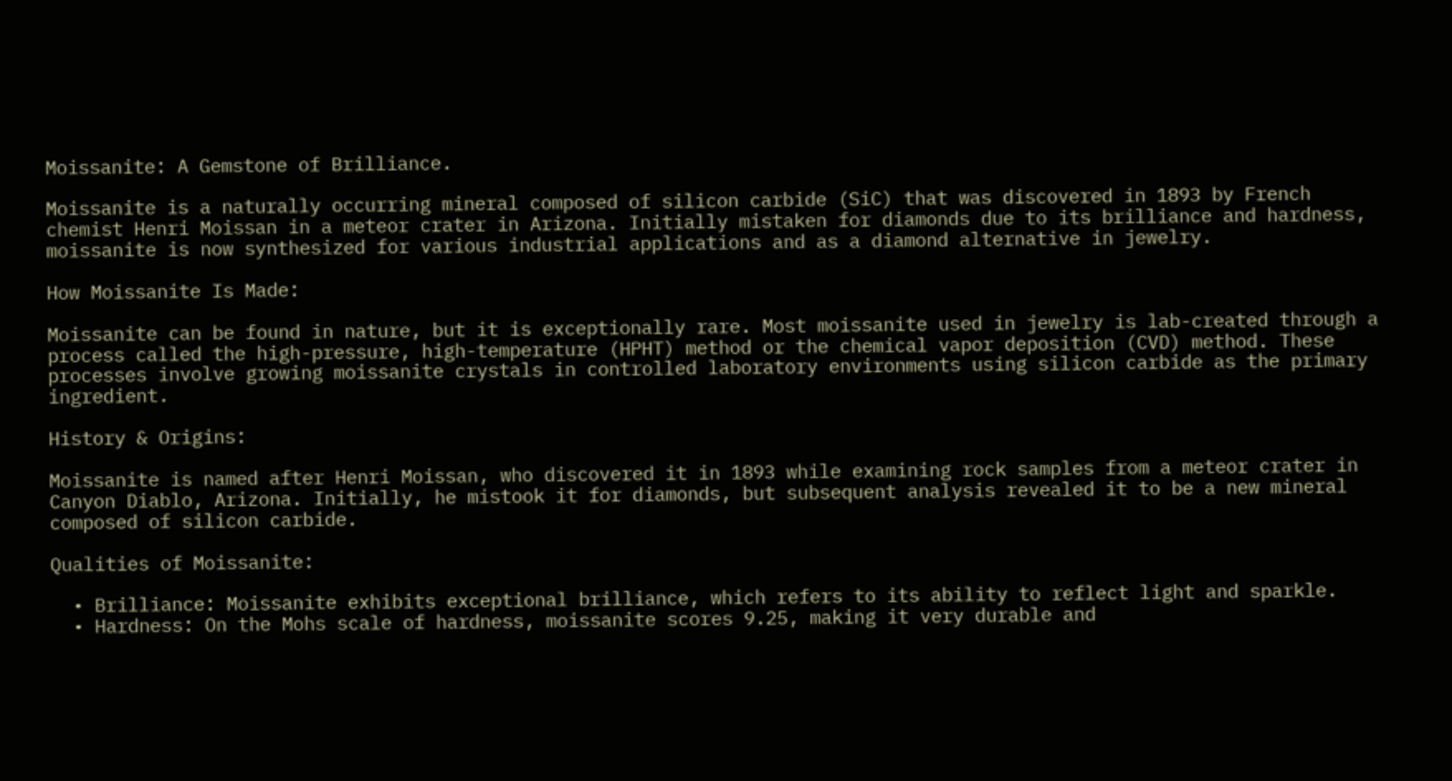Moissanite: A Gemstone of Brilliance.

Moissanite is a naturally occurring mineral composed of silicon carbide (SiC) that was discovered in 1893 by French chemist Henri Moissan in a meteor crater in Arizona. Initially mistaken for diamonds due to its brilliance and hardness, moissanite is now synthesized for various industrial applications and as a diamond alternative in jewelry.

How Moissanite Is Made:

Moissanite can be found in nature, but it is exceptionally rare. Most moissanite used in jewelry is lab-created through a process called the high-pressure, high-temperature (HPHT) method or the chemical vapor deposition (CVD) method. These processes involve growing moissanite crystals in controlled laboratory environments using silicon carbide as the primary ingredient.

History & Origins:

Moissanite is named after Henri Moissan, who discovered it in 1893 while examining rock samples from a meteor crater in Canyon Diablo, Arizona. Initially, he mistook it for diamonds, but subsequent analysis revealed it to be a new mineral composed of silicon carbide.

Qualities of Moissanite:

  • Brilliance: Moissanite exhibits exceptional brilliance, which refers to its ability to reflect light and sparkle.
  • Hardness: On the Mohs scale of hardness, moissanite scores 9.25, making it very durable and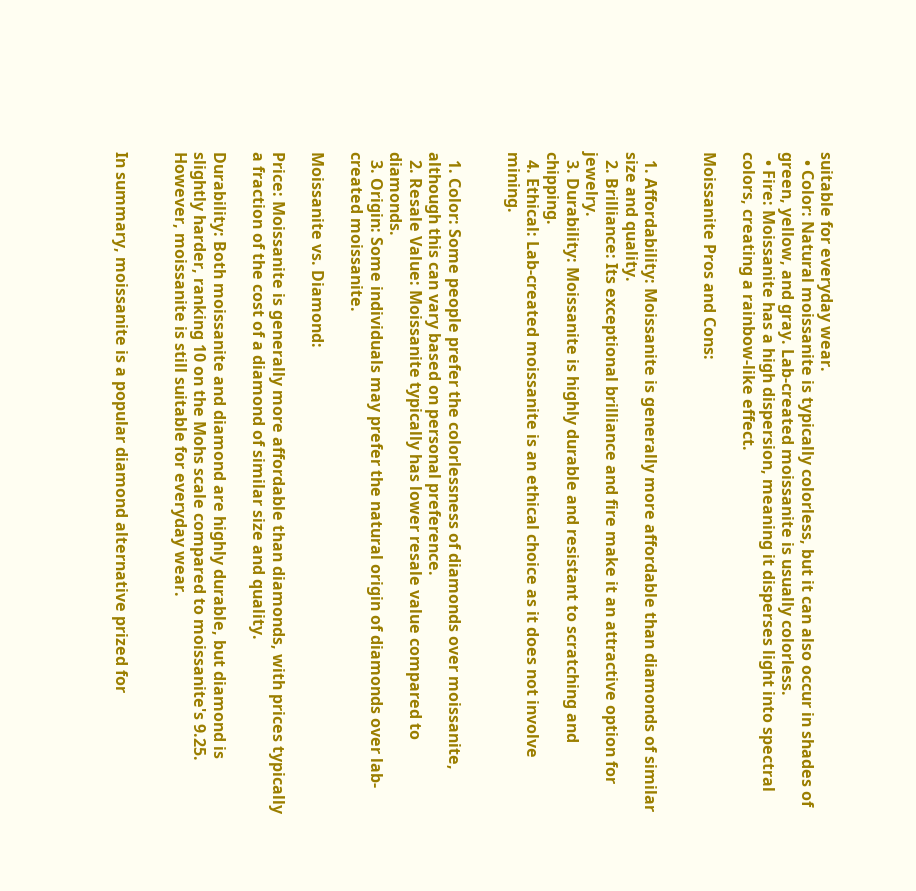suitable for everyday wear.
  • Color: Natural moissanite is typically colorless, but it can also occur in shades of green, yellow, and gray. Lab-created moissanite is usually colorless.
  • Fire: Moissanite has a high dispersion, meaning it disperses light into spectral colors, creating a rainbow-like effect.

Moissanite Pros and Cons:


  1. Affordability: Moissanite is generally more affordable than diamonds of similar size and quality.
  2. Brilliance: Its exceptional brilliance and fire make it an attractive option for jewelry.
  3. Durability: Moissanite is highly durable and resistant to scratching and chipping.
  4. Ethical: Lab-created moissanite is an ethical choice as it does not involve mining.


  1. Color: Some people prefer the colorlessness of diamonds over moissanite, although this can vary based on personal preference.
  2. Resale Value: Moissanite typically has lower resale value compared to diamonds.
  3. Origin: Some individuals may prefer the natural origin of diamonds over lab-created moissanite.

Moissanite vs. Diamond:

Price: Moissanite is generally more affordable than diamonds, with prices typically a fraction of the cost of a diamond of similar size and quality.

Durability: Both moissanite and diamond are highly durable, but diamond is slightly harder, ranking 10 on the Mohs scale compared to moissanite's 9.25. However, moissanite is still suitable for everyday wear.


In summary, moissanite is a popular diamond alternative prized for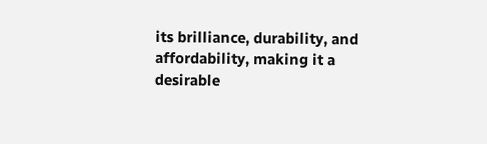its brilliance, durability, and affordability, making it a desirable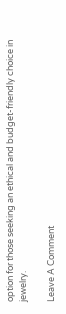option for those seeking an ethical and budget-friendly choice in jewelry.

Leave A Comment